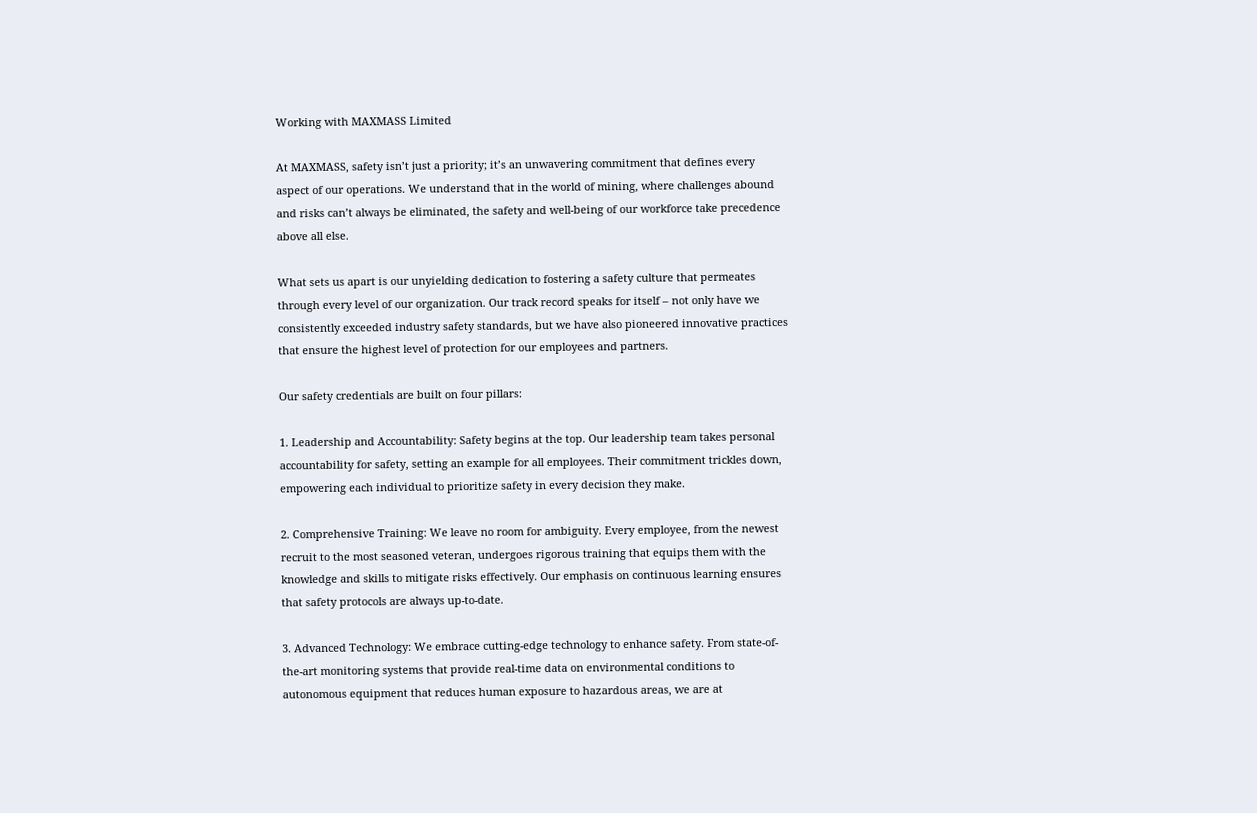Working with MAXMASS Limited

At MAXMASS, safety isn’t just a priority; it’s an unwavering commitment that defines every aspect of our operations. We understand that in the world of mining, where challenges abound and risks can’t always be eliminated, the safety and well-being of our workforce take precedence above all else.

What sets us apart is our unyielding dedication to fostering a safety culture that permeates through every level of our organization. Our track record speaks for itself – not only have we consistently exceeded industry safety standards, but we have also pioneered innovative practices that ensure the highest level of protection for our employees and partners.

Our safety credentials are built on four pillars:

1. Leadership and Accountability: Safety begins at the top. Our leadership team takes personal accountability for safety, setting an example for all employees. Their commitment trickles down, empowering each individual to prioritize safety in every decision they make.

2. Comprehensive Training: We leave no room for ambiguity. Every employee, from the newest recruit to the most seasoned veteran, undergoes rigorous training that equips them with the knowledge and skills to mitigate risks effectively. Our emphasis on continuous learning ensures that safety protocols are always up-to-date.

3. Advanced Technology: We embrace cutting-edge technology to enhance safety. From state-of-the-art monitoring systems that provide real-time data on environmental conditions to autonomous equipment that reduces human exposure to hazardous areas, we are at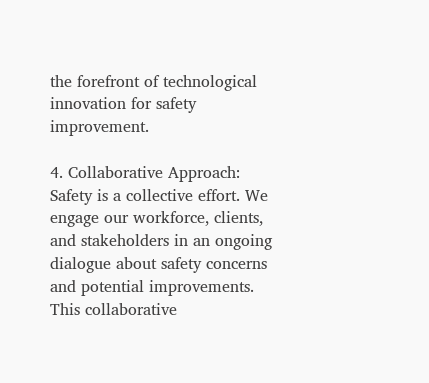the forefront of technological innovation for safety improvement.

4. Collaborative Approach: Safety is a collective effort. We engage our workforce, clients, and stakeholders in an ongoing dialogue about safety concerns and potential improvements. This collaborative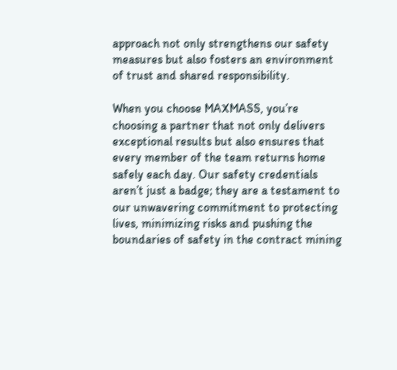approach not only strengthens our safety measures but also fosters an environment of trust and shared responsibility.

When you choose MAXMASS, you’re choosing a partner that not only delivers exceptional results but also ensures that every member of the team returns home safely each day. Our safety credentials aren’t just a badge; they are a testament to our unwavering commitment to protecting lives, minimizing risks and pushing the boundaries of safety in the contract mining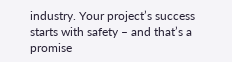industry. Your project’s success starts with safety – and that’s a promise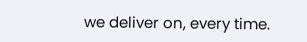we deliver on, every time.